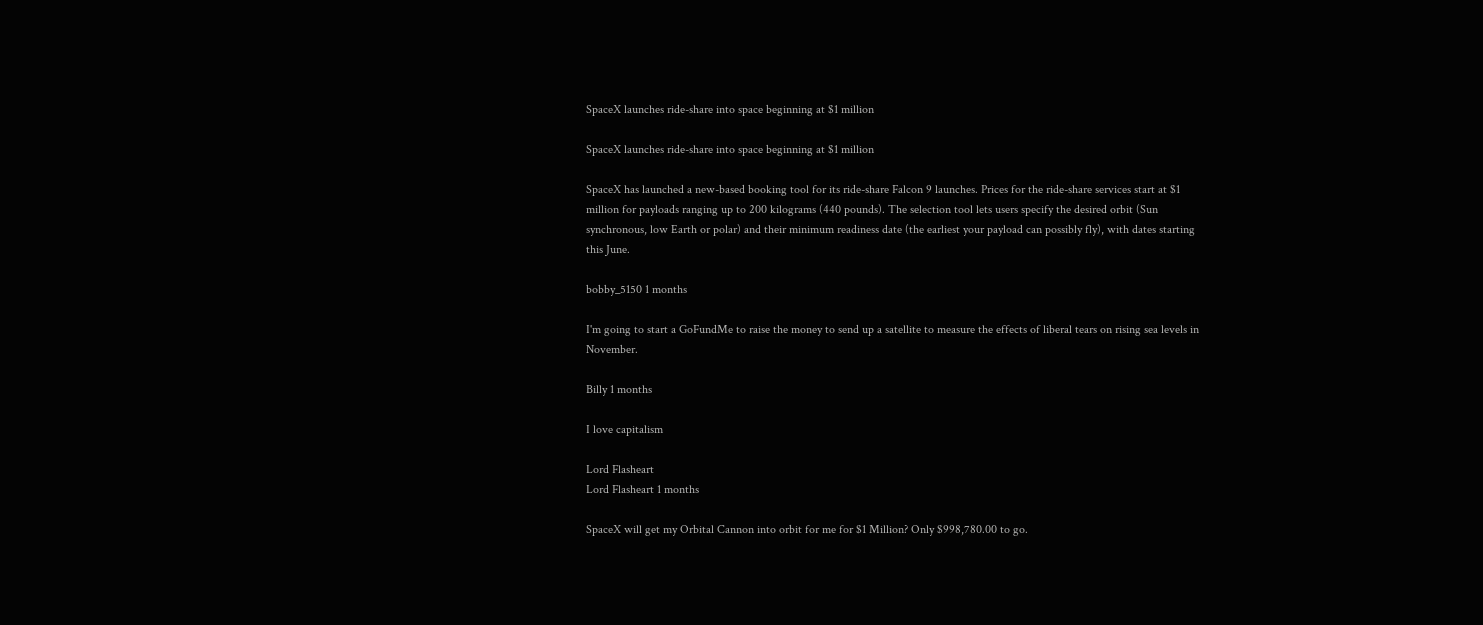SpaceX launches ride-share into space beginning at $1 million

SpaceX launches ride-share into space beginning at $1 million

SpaceX has launched a new-based booking tool for its ride-share Falcon 9 launches. Prices for the ride-share services start at $1 million for payloads ranging up to 200 kilograms (440 pounds). The selection tool lets users specify the desired orbit (Sun synchronous, low Earth or polar) and their minimum readiness date (the earliest your payload can possibly fly), with dates starting this June.

bobby_5150 1 months

I'm going to start a GoFundMe to raise the money to send up a satellite to measure the effects of liberal tears on rising sea levels in November.

Billy 1 months

I love capitalism

Lord Flasheart
Lord Flasheart 1 months

SpaceX will get my Orbital Cannon into orbit for me for $1 Million? Only $998,780.00 to go.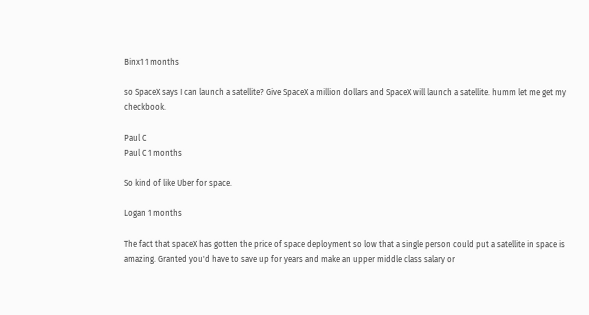Binx1 1 months

so SpaceX says I can launch a satellite? Give SpaceX a million dollars and SpaceX will launch a satellite. humm let me get my checkbook.

Paul C
Paul C 1 months

So kind of like Uber for space.

Logan 1 months

The fact that spaceX has gotten the price of space deployment so low that a single person could put a satellite in space is amazing. Granted you'd have to save up for years and make an upper middle class salary or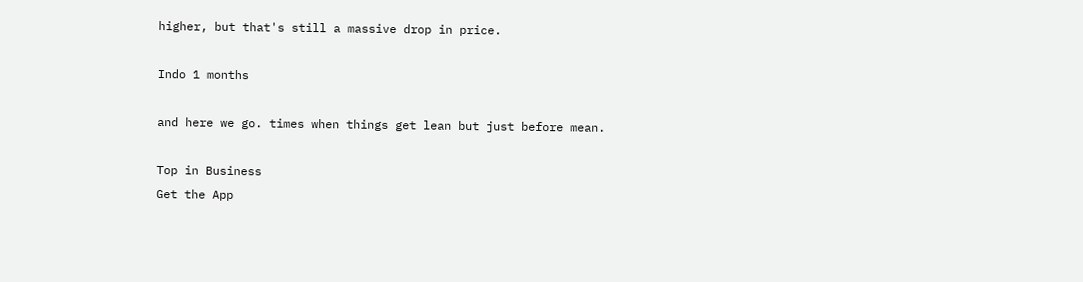higher, but that's still a massive drop in price.

Indo 1 months

and here we go. times when things get lean but just before mean.

Top in Business
Get the App